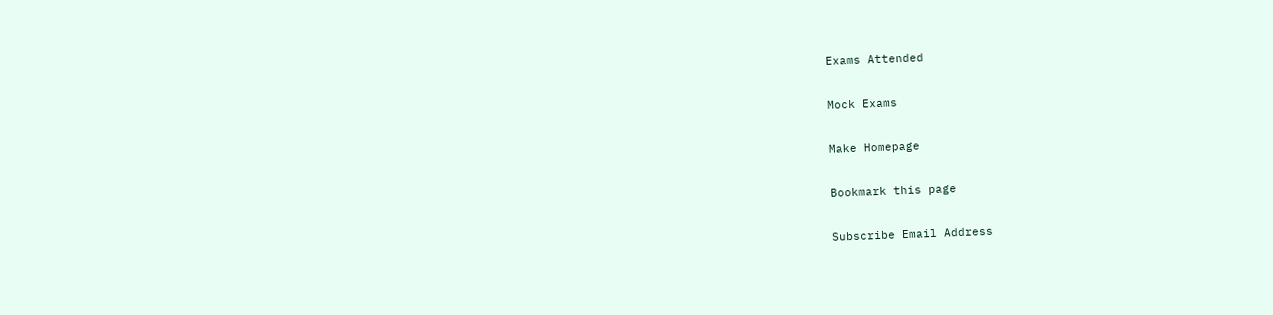Exams Attended

Mock Exams

Make Homepage

Bookmark this page

Subscribe Email Address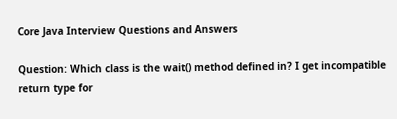Core Java Interview Questions and Answers

Question: Which class is the wait() method defined in? I get incompatible return type for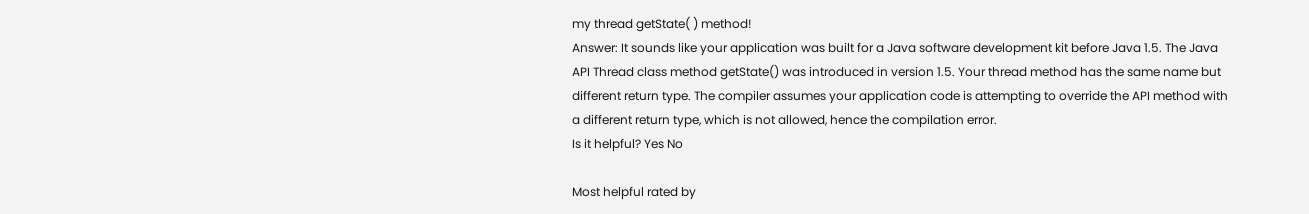my thread getState( ) method!
Answer: It sounds like your application was built for a Java software development kit before Java 1.5. The Java API Thread class method getState() was introduced in version 1.5. Your thread method has the same name but different return type. The compiler assumes your application code is attempting to override the API method with a different return type, which is not allowed, hence the compilation error.
Is it helpful? Yes No

Most helpful rated by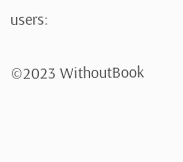users:

©2023 WithoutBook